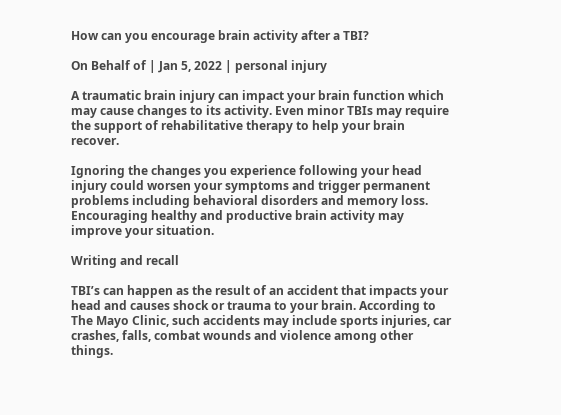How can you encourage brain activity after a TBI?

On Behalf of | Jan 5, 2022 | personal injury

A traumatic brain injury can impact your brain function which may cause changes to its activity. Even minor TBIs may require the support of rehabilitative therapy to help your brain recover.

Ignoring the changes you experience following your head injury could worsen your symptoms and trigger permanent problems including behavioral disorders and memory loss. Encouraging healthy and productive brain activity may improve your situation.

Writing and recall

TBI’s can happen as the result of an accident that impacts your head and causes shock or trauma to your brain. According to The Mayo Clinic, such accidents may include sports injuries, car crashes, falls, combat wounds and violence among other things.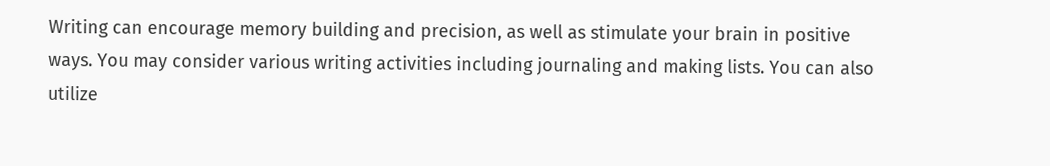Writing can encourage memory building and precision, as well as stimulate your brain in positive ways. You may consider various writing activities including journaling and making lists. You can also utilize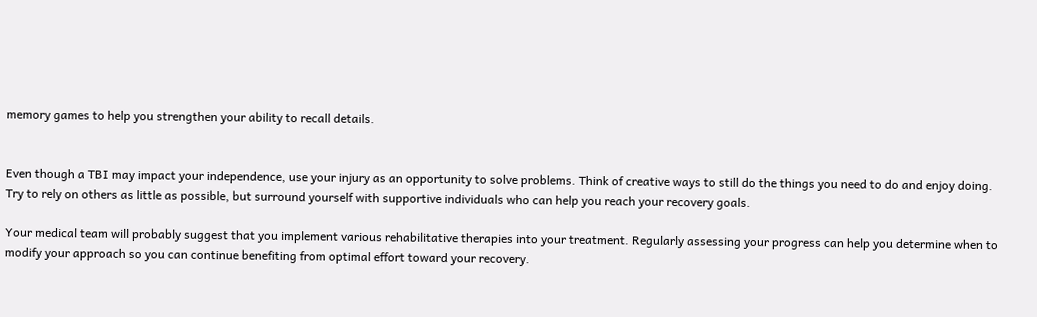memory games to help you strengthen your ability to recall details.


Even though a TBI may impact your independence, use your injury as an opportunity to solve problems. Think of creative ways to still do the things you need to do and enjoy doing. Try to rely on others as little as possible, but surround yourself with supportive individuals who can help you reach your recovery goals.

Your medical team will probably suggest that you implement various rehabilitative therapies into your treatment. Regularly assessing your progress can help you determine when to modify your approach so you can continue benefiting from optimal effort toward your recovery.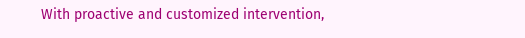With proactive and customized intervention,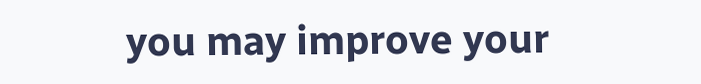you may improve your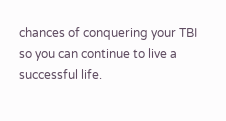chances of conquering your TBI so you can continue to live a successful life.